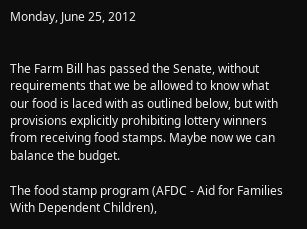Monday, June 25, 2012


The Farm Bill has passed the Senate, without requirements that we be allowed to know what our food is laced with as outlined below, but with provisions explicitly prohibiting lottery winners from receiving food stamps. Maybe now we can balance the budget.

The food stamp program (AFDC - Aid for Families With Dependent Children),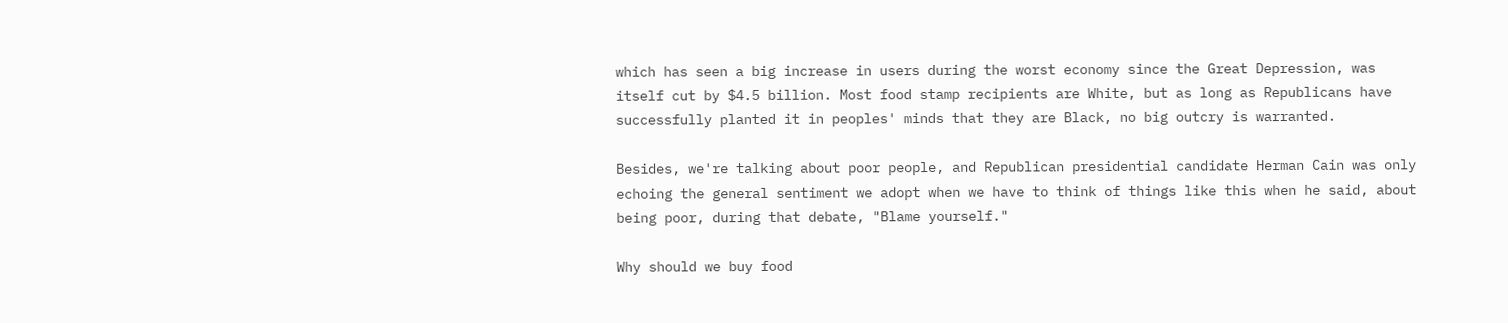which has seen a big increase in users during the worst economy since the Great Depression, was itself cut by $4.5 billion. Most food stamp recipients are White, but as long as Republicans have successfully planted it in peoples' minds that they are Black, no big outcry is warranted.

Besides, we're talking about poor people, and Republican presidential candidate Herman Cain was only echoing the general sentiment we adopt when we have to think of things like this when he said, about being poor, during that debate, "Blame yourself."

Why should we buy food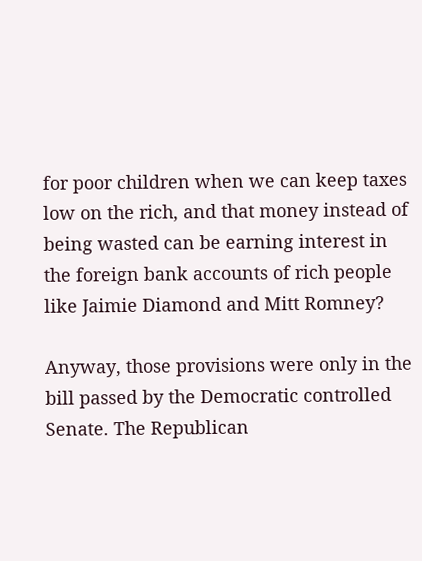for poor children when we can keep taxes low on the rich, and that money instead of being wasted can be earning interest in the foreign bank accounts of rich people like Jaimie Diamond and Mitt Romney?

Anyway, those provisions were only in the bill passed by the Democratic controlled Senate. The Republican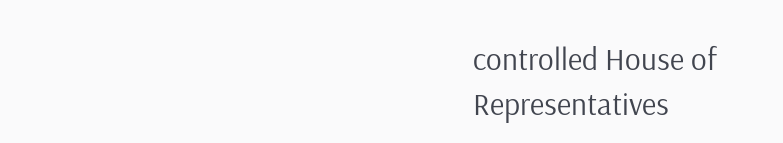controlled House of Representatives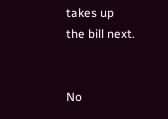takes up the bill next.


No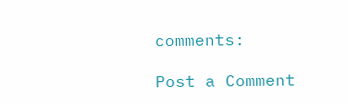comments:

Post a Comment